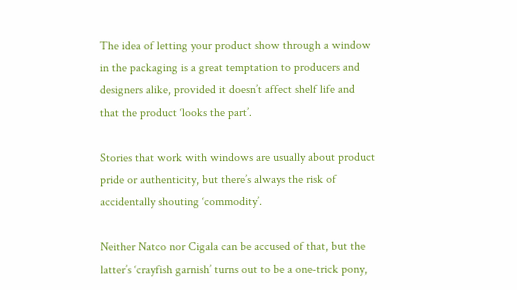The idea of letting your product show through a window in the packaging is a great temptation to producers and designers alike, provided it doesn’t affect shelf life and that the product ‘looks the part’.

Stories that work with windows are usually about product pride or authenticity, but there’s always the risk of accidentally shouting ‘commodity’.

Neither Natco nor Cigala can be accused of that, but the latter’s ‘crayfish garnish’ turns out to be a one‐trick pony,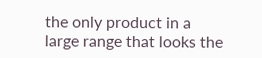the only product in a large range that looks the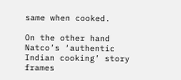same when cooked.

On the other hand Natco’s ‘authentic Indian cooking’ story frames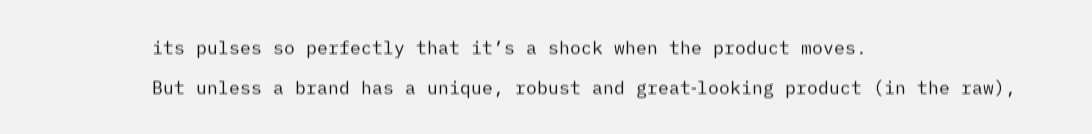its pulses so perfectly that it’s a shock when the product moves.

But unless a brand has a unique, robust and great‐looking product (in the raw),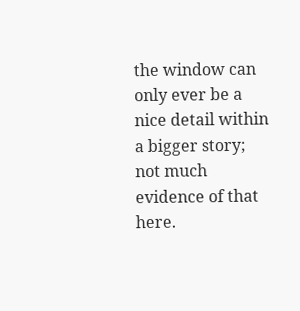the window can only ever be a nice detail within a bigger story; not much evidence of that here.